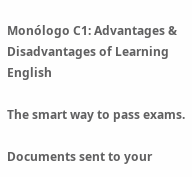Monólogo C1: Advantages & Disadvantages of Learning English

The smart way to pass exams.

Documents sent to your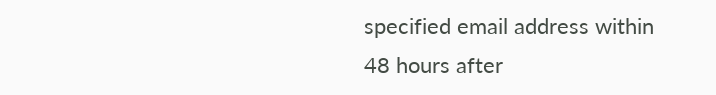specified email address within 48 hours after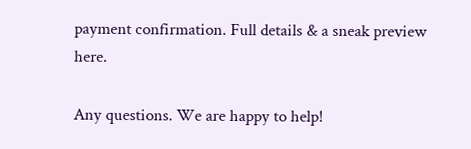payment confirmation. Full details & a sneak preview here.

Any questions. We are happy to help!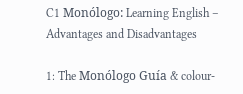C1 Monólogo: Learning English – Advantages and Disadvantages

1: The Monólogo Guía & colour-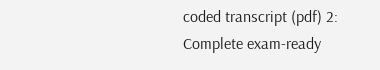coded transcript (pdf) 2: Complete exam-ready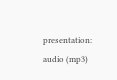presentation: audio (mp3)